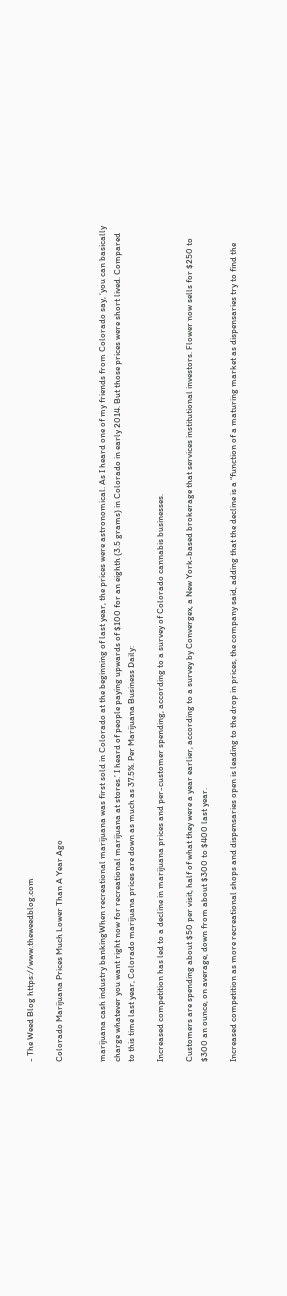- The Weed Blog https://www.theweedblog.com

Colorado Marijuana Prices Much Lower Than A Year Ago


marijuana cash industry bankingWhen recreational marijuana was first sold in Colorado at the beginning of last year, the prices were astronomical. As I heard one of my friends from Colorado say, ‘you can basically charge whatever you want right now for recreational marijuana at stores.’ I heard of people paying upwards of $100 for an eighth (3.5 grams) in Colorado in early 2014. But those prices were short lived. Compared to this time last year, Colorado marijuana prices are down as much as 37.5%. Per Marijuana Business Daily:

Increased competition has led to a decline in marijuana prices and per-customer spending, according to a survey of Colorado cannabis businesses.

Customers are spending about $50 per visit, half of what they were a year earlier, according to a survey by Convergex, a New York-based brokerage that services institutional investors. Flower now sells for $250 to $300 an ounce, on average, down from about $300 to $400 last year.

Increased competition as more recreational shops and dispensaries open is leading to the drop in prices, the company said, adding that the decline is a “function of a maturing market as dispensaries try to find the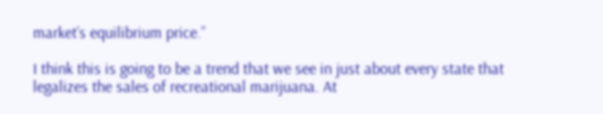market’s equilibrium price.”

I think this is going to be a trend that we see in just about every state that legalizes the sales of recreational marijuana. At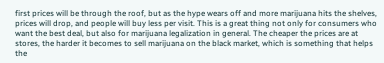first prices will be through the roof, but as the hype wears off and more marijuana hits the shelves, prices will drop, and people will buy less per visit. This is a great thing not only for consumers who want the best deal, but also for marijuana legalization in general. The cheaper the prices are at stores, the harder it becomes to sell marijuana on the black market, which is something that helps the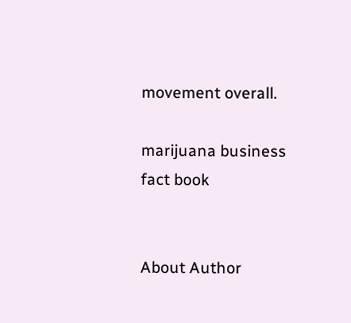movement overall.

marijuana business fact book


About Author